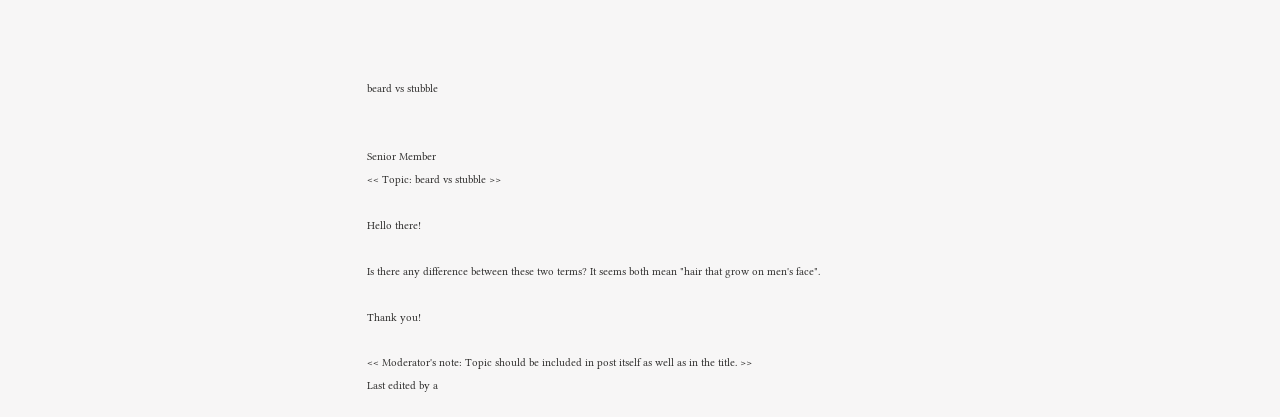beard vs stubble


Senior Member
<< Topic: beard vs stubble >>

Hello there!

Is there any difference between these two terms? It seems both mean "hair that grow on men's face".

Thank you!

<< Moderator's note: Topic should be included in post itself as well as in the title. >>
Last edited by a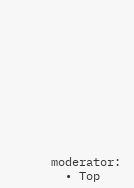moderator:
  • Top